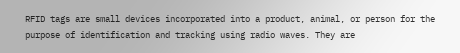RFID tags are small devices incorporated into a product, animal, or person for the purpose of identification and tracking using radio waves. They are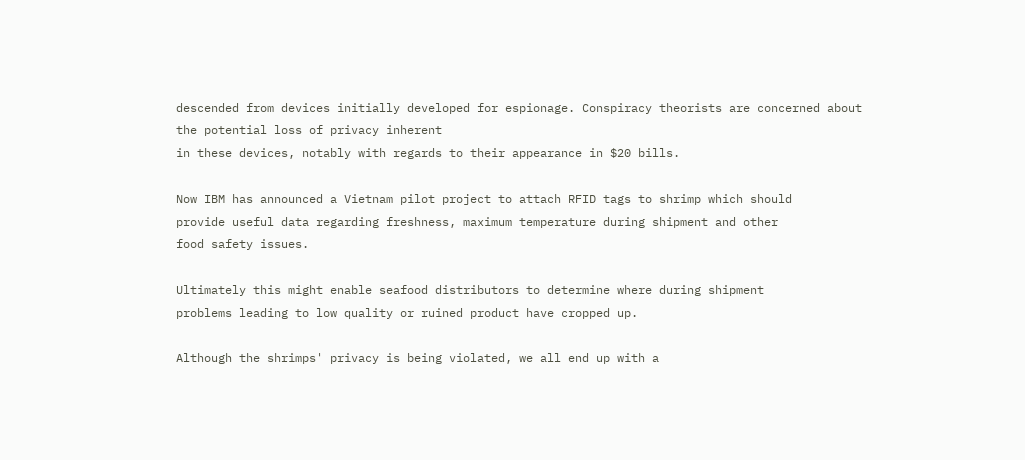descended from devices initially developed for espionage. Conspiracy theorists are concerned about the potential loss of privacy inherent
in these devices, notably with regards to their appearance in $20 bills.

Now IBM has announced a Vietnam pilot project to attach RFID tags to shrimp which should
provide useful data regarding freshness, maximum temperature during shipment and other
food safety issues.

Ultimately this might enable seafood distributors to determine where during shipment
problems leading to low quality or ruined product have cropped up.

Although the shrimps' privacy is being violated, we all end up with a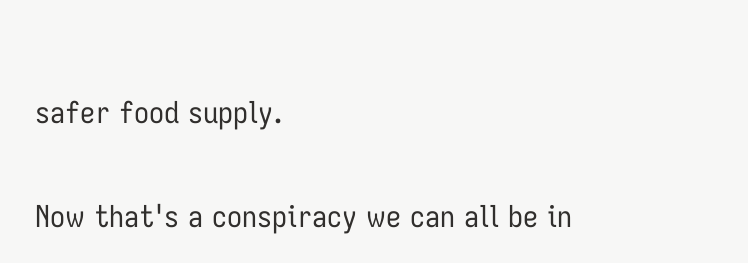safer food supply.

Now that's a conspiracy we can all be in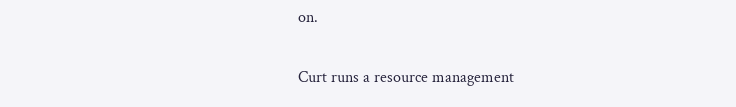on.

Curt runs a resource management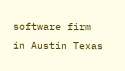software firm in Austin Texas